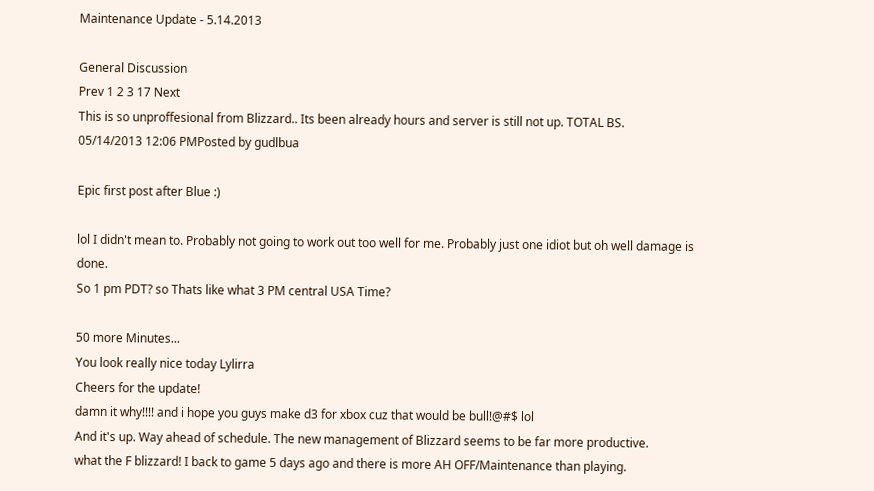Maintenance Update - 5.14.2013

General Discussion
Prev 1 2 3 17 Next
This is so unproffesional from Blizzard.. Its been already hours and server is still not up. TOTAL BS.
05/14/2013 12:06 PMPosted by gudlbua

Epic first post after Blue :)

lol I didn't mean to. Probably not going to work out too well for me. Probably just one idiot but oh well damage is done.
So 1 pm PDT? so Thats like what 3 PM central USA Time?

50 more Minutes...
You look really nice today Lylirra
Cheers for the update!
damn it why!!!! and i hope you guys make d3 for xbox cuz that would be bull!@#$ lol
And it's up. Way ahead of schedule. The new management of Blizzard seems to be far more productive.
what the F blizzard! I back to game 5 days ago and there is more AH OFF/Maintenance than playing.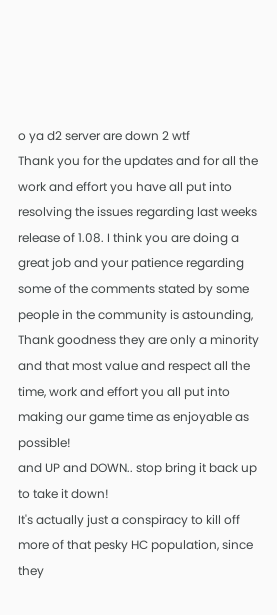o ya d2 server are down 2 wtf
Thank you for the updates and for all the work and effort you have all put into resolving the issues regarding last weeks release of 1.08. I think you are doing a great job and your patience regarding some of the comments stated by some people in the community is astounding, Thank goodness they are only a minority and that most value and respect all the time, work and effort you all put into making our game time as enjoyable as possible!
and UP and DOWN.. stop bring it back up to take it down!
It's actually just a conspiracy to kill off more of that pesky HC population, since they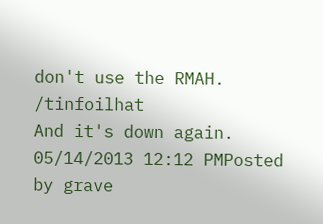don't use the RMAH. /tinfoilhat
And it's down again.
05/14/2013 12:12 PMPosted by grave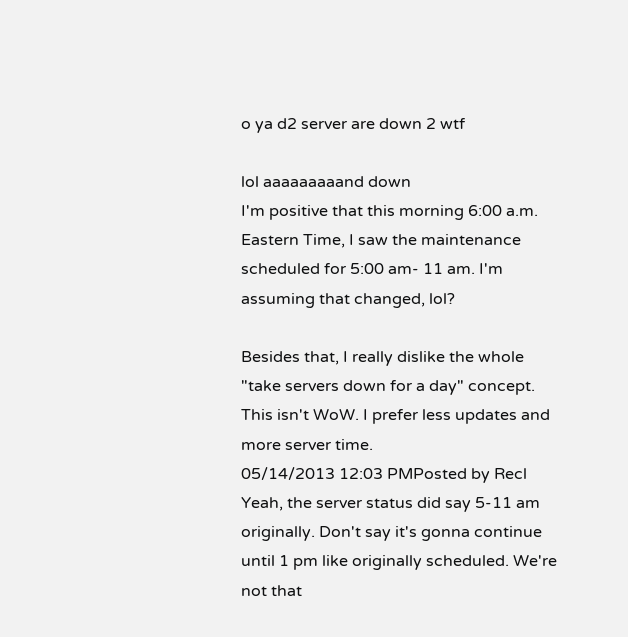o ya d2 server are down 2 wtf

lol aaaaaaaaand down
I'm positive that this morning 6:00 a.m. Eastern Time, I saw the maintenance scheduled for 5:00 am- 11 am. I'm assuming that changed, lol?

Besides that, I really dislike the whole "take servers down for a day" concept. This isn't WoW. I prefer less updates and more server time.
05/14/2013 12:03 PMPosted by Recl
Yeah, the server status did say 5-11 am originally. Don't say it's gonna continue until 1 pm like originally scheduled. We're not that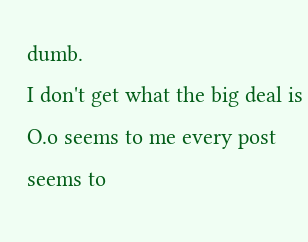dumb.
I don't get what the big deal is O.o seems to me every post seems to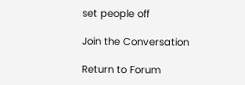set people off

Join the Conversation

Return to Forum